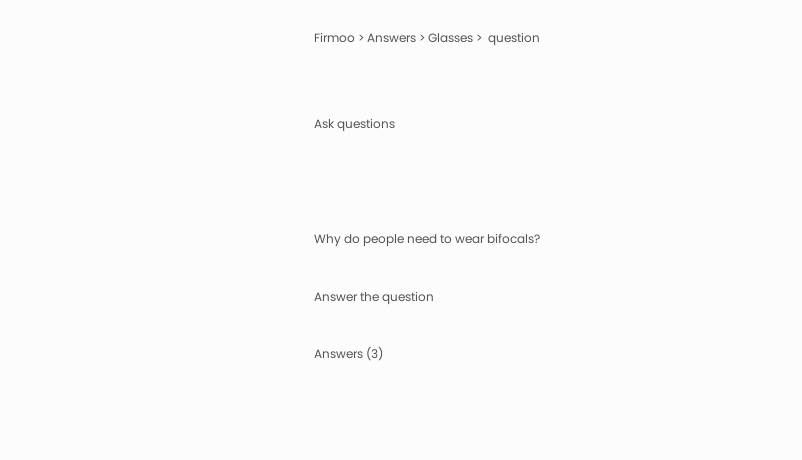Firmoo > Answers > Glasses >  question


Ask questions



Why do people need to wear bifocals?

Answer the question

Answers (3)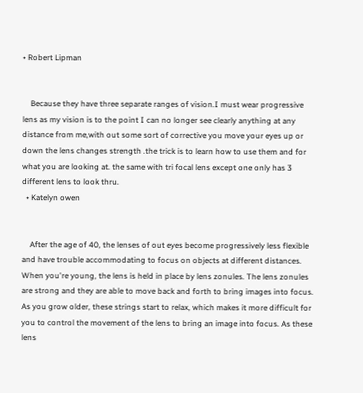• Robert Lipman


    Because they have three separate ranges of vision.I must wear progressive lens as my vision is to the point I can no longer see clearly anything at any distance from me,with out some sort of corrective you move your eyes up or down the lens changes strength .the trick is to learn how to use them and for what you are looking at. the same with tri focal lens except one only has 3 different lens to look thru.
  • Katelyn owen


    After the age of 40, the lenses of out eyes become progressively less flexible and have trouble accommodating to focus on objects at different distances. When you're young, the lens is held in place by lens zonules. The lens zonules are strong and they are able to move back and forth to bring images into focus. As you grow older, these strings start to relax, which makes it more difficult for you to control the movement of the lens to bring an image into focus. As these lens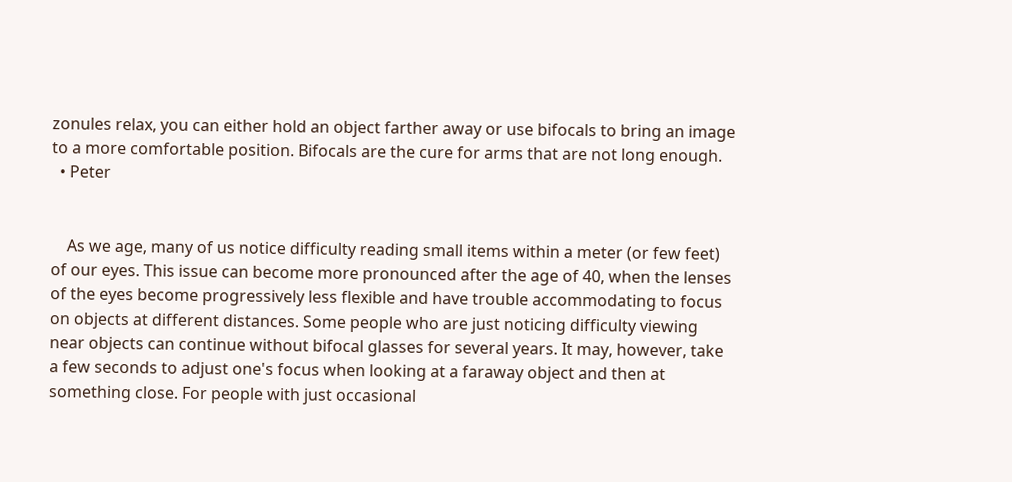zonules relax, you can either hold an object farther away or use bifocals to bring an image to a more comfortable position. Bifocals are the cure for arms that are not long enough.
  • Peter


    As we age, many of us notice difficulty reading small items within a meter (or few feet) of our eyes. This issue can become more pronounced after the age of 40, when the lenses of the eyes become progressively less flexible and have trouble accommodating to focus on objects at different distances. Some people who are just noticing difficulty viewing near objects can continue without bifocal glasses for several years. It may, however, take a few seconds to adjust one's focus when looking at a faraway object and then at something close. For people with just occasional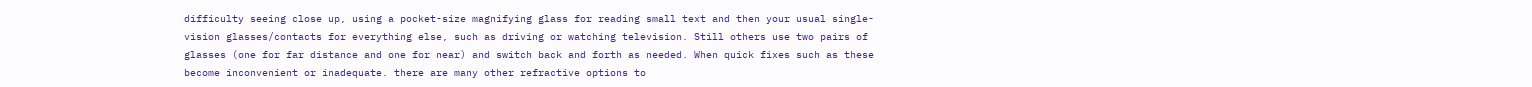difficulty seeing close up, using a pocket-size magnifying glass for reading small text and then your usual single-vision glasses/contacts for everything else, such as driving or watching television. Still others use two pairs of glasses (one for far distance and one for near) and switch back and forth as needed. When quick fixes such as these become inconvenient or inadequate. there are many other refractive options to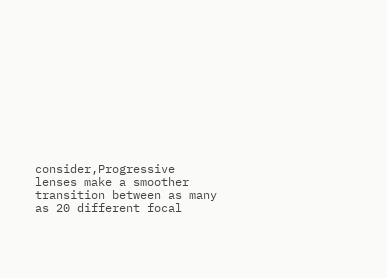consider,Progressive lenses make a smoother transition between as many as 20 different focal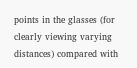points in the glasses (for clearly viewing varying distances) compared with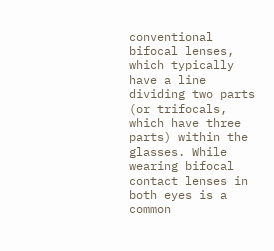conventional bifocal lenses, which typically have a line dividing two parts (or trifocals, which have three parts) within the glasses. While wearing bifocal contact lenses in both eyes is a common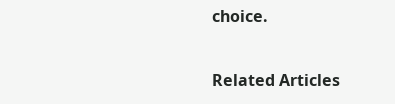choice.

Related Articles